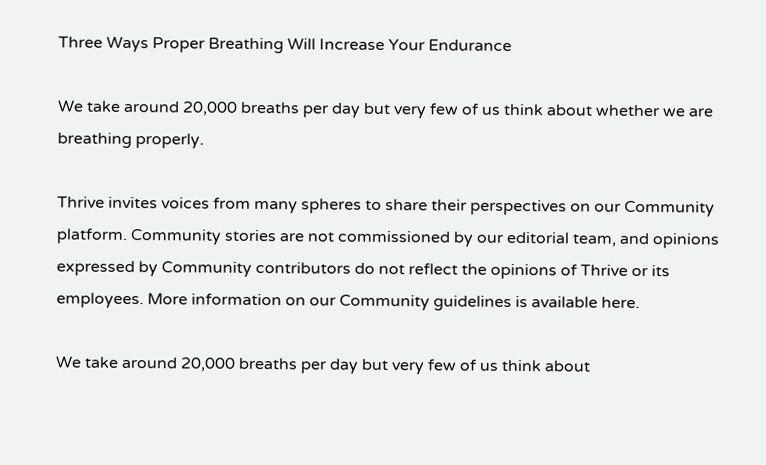Three Ways Proper Breathing Will Increase Your Endurance

We take around 20,000 breaths per day but very few of us think about whether we are breathing properly.

Thrive invites voices from many spheres to share their perspectives on our Community platform. Community stories are not commissioned by our editorial team, and opinions expressed by Community contributors do not reflect the opinions of Thrive or its employees. More information on our Community guidelines is available here.

We take around 20,000 breaths per day but very few of us think about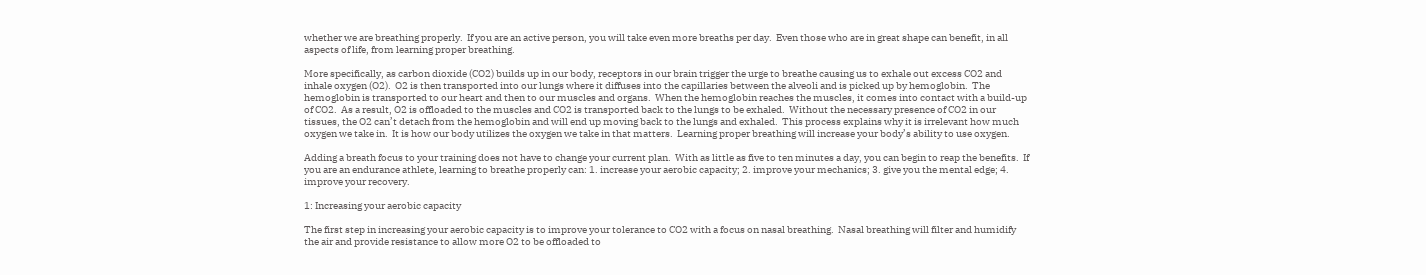whether we are breathing properly.  If you are an active person, you will take even more breaths per day.  Even those who are in great shape can benefit, in all aspects of life, from learning proper breathing.

More specifically, as carbon dioxide (CO2) builds up in our body, receptors in our brain trigger the urge to breathe causing us to exhale out excess CO2 and inhale oxygen (O2).  O2 is then transported into our lungs where it diffuses into the capillaries between the alveoli and is picked up by hemoglobin.  The hemoglobin is transported to our heart and then to our muscles and organs.  When the hemoglobin reaches the muscles, it comes into contact with a build-up of CO2.  As a result, O2 is offloaded to the muscles and CO2 is transported back to the lungs to be exhaled.  Without the necessary presence of CO2 in our tissues, the O2 can’t detach from the hemoglobin and will end up moving back to the lungs and exhaled.  This process explains why it is irrelevant how much oxygen we take in.  It is how our body utilizes the oxygen we take in that matters.  Learning proper breathing will increase your body’s ability to use oxygen.

Adding a breath focus to your training does not have to change your current plan.  With as little as five to ten minutes a day, you can begin to reap the benefits.  If you are an endurance athlete, learning to breathe properly can: 1. increase your aerobic capacity; 2. improve your mechanics; 3. give you the mental edge; 4. improve your recovery.

1: Increasing your aerobic capacity

The first step in increasing your aerobic capacity is to improve your tolerance to CO2 with a focus on nasal breathing.  Nasal breathing will filter and humidify the air and provide resistance to allow more O2 to be offloaded to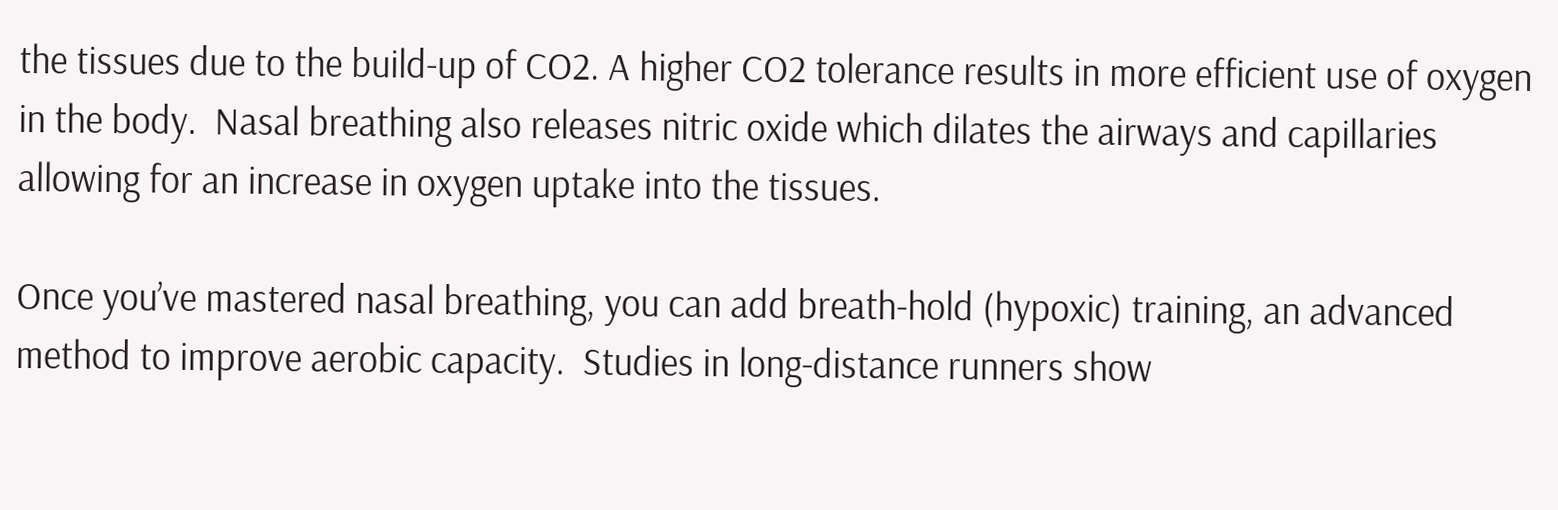the tissues due to the build-up of CO2. A higher CO2 tolerance results in more efficient use of oxygen in the body.  Nasal breathing also releases nitric oxide which dilates the airways and capillaries allowing for an increase in oxygen uptake into the tissues.

Once you’ve mastered nasal breathing, you can add breath-hold (hypoxic) training, an advanced method to improve aerobic capacity.  Studies in long-distance runners show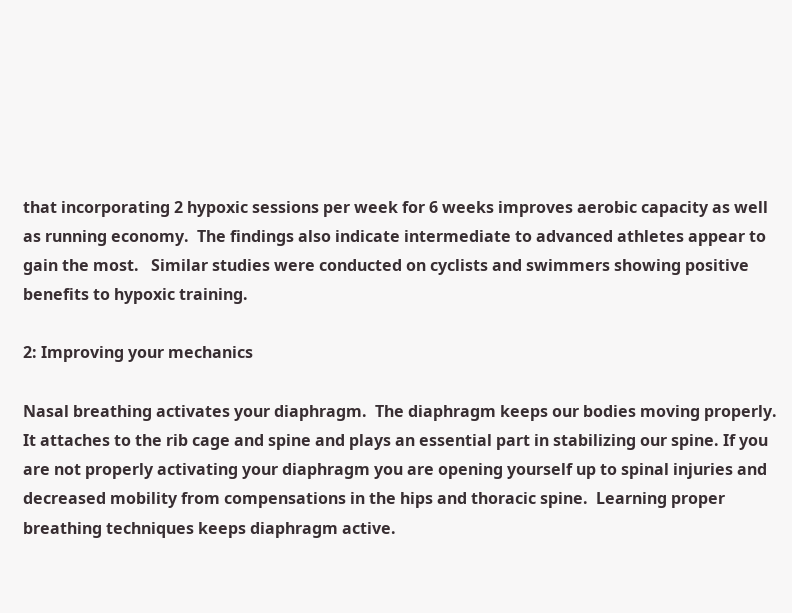that incorporating 2 hypoxic sessions per week for 6 weeks improves aerobic capacity as well as running economy.  The findings also indicate intermediate to advanced athletes appear to gain the most.   Similar studies were conducted on cyclists and swimmers showing positive benefits to hypoxic training.

2: Improving your mechanics

Nasal breathing activates your diaphragm.  The diaphragm keeps our bodies moving properly.  It attaches to the rib cage and spine and plays an essential part in stabilizing our spine. If you are not properly activating your diaphragm you are opening yourself up to spinal injuries and decreased mobility from compensations in the hips and thoracic spine.  Learning proper breathing techniques keeps diaphragm active.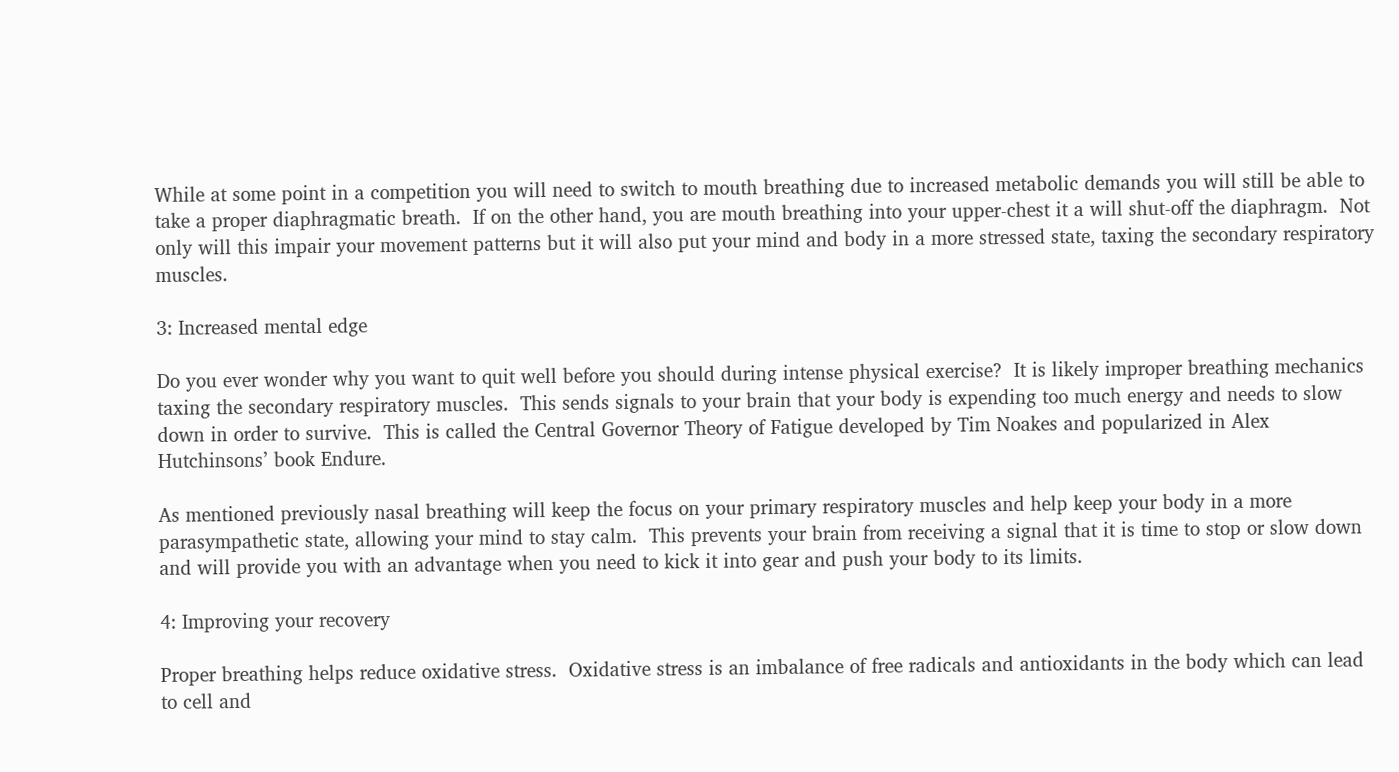While at some point in a competition you will need to switch to mouth breathing due to increased metabolic demands you will still be able to take a proper diaphragmatic breath.  If on the other hand, you are mouth breathing into your upper-chest it a will shut-off the diaphragm.  Not only will this impair your movement patterns but it will also put your mind and body in a more stressed state, taxing the secondary respiratory muscles.

3: Increased mental edge

Do you ever wonder why you want to quit well before you should during intense physical exercise?  It is likely improper breathing mechanics taxing the secondary respiratory muscles.  This sends signals to your brain that your body is expending too much energy and needs to slow down in order to survive.  This is called the Central Governor Theory of Fatigue developed by Tim Noakes and popularized in Alex Hutchinsons’ book Endure.

As mentioned previously nasal breathing will keep the focus on your primary respiratory muscles and help keep your body in a more parasympathetic state, allowing your mind to stay calm.  This prevents your brain from receiving a signal that it is time to stop or slow down and will provide you with an advantage when you need to kick it into gear and push your body to its limits.

4: Improving your recovery

Proper breathing helps reduce oxidative stress.  Oxidative stress is an imbalance of free radicals and antioxidants in the body which can lead to cell and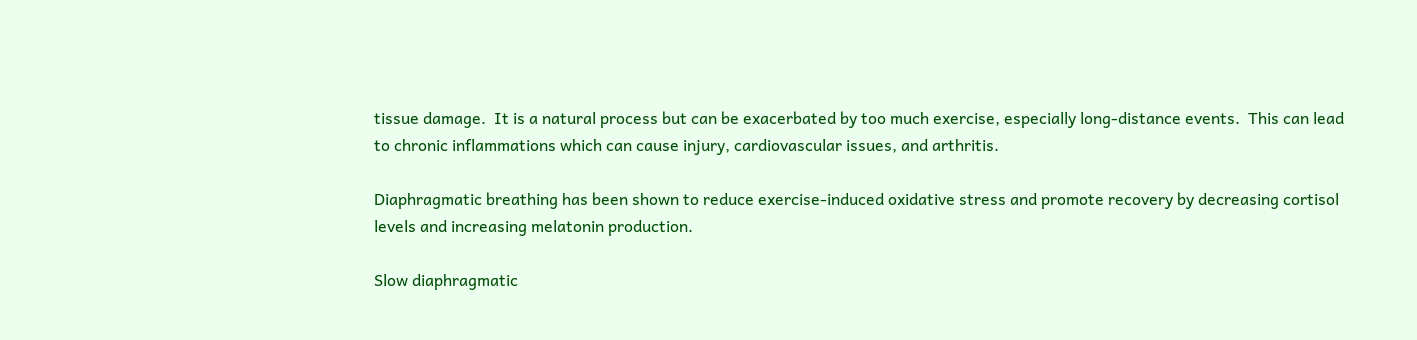tissue damage.  It is a natural process but can be exacerbated by too much exercise, especially long-distance events.  This can lead to chronic inflammations which can cause injury, cardiovascular issues, and arthritis.

Diaphragmatic breathing has been shown to reduce exercise-induced oxidative stress and promote recovery by decreasing cortisol levels and increasing melatonin production.

Slow diaphragmatic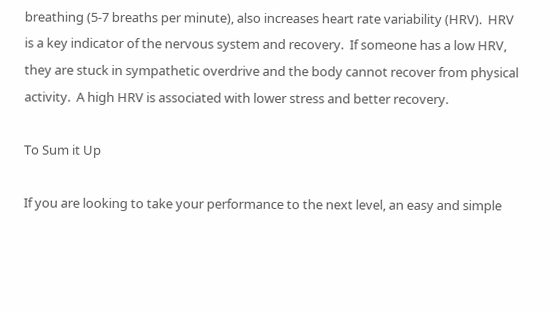breathing (5-7 breaths per minute), also increases heart rate variability (HRV).  HRV is a key indicator of the nervous system and recovery.  If someone has a low HRV, they are stuck in sympathetic overdrive and the body cannot recover from physical activity.  A high HRV is associated with lower stress and better recovery.

To Sum it Up

If you are looking to take your performance to the next level, an easy and simple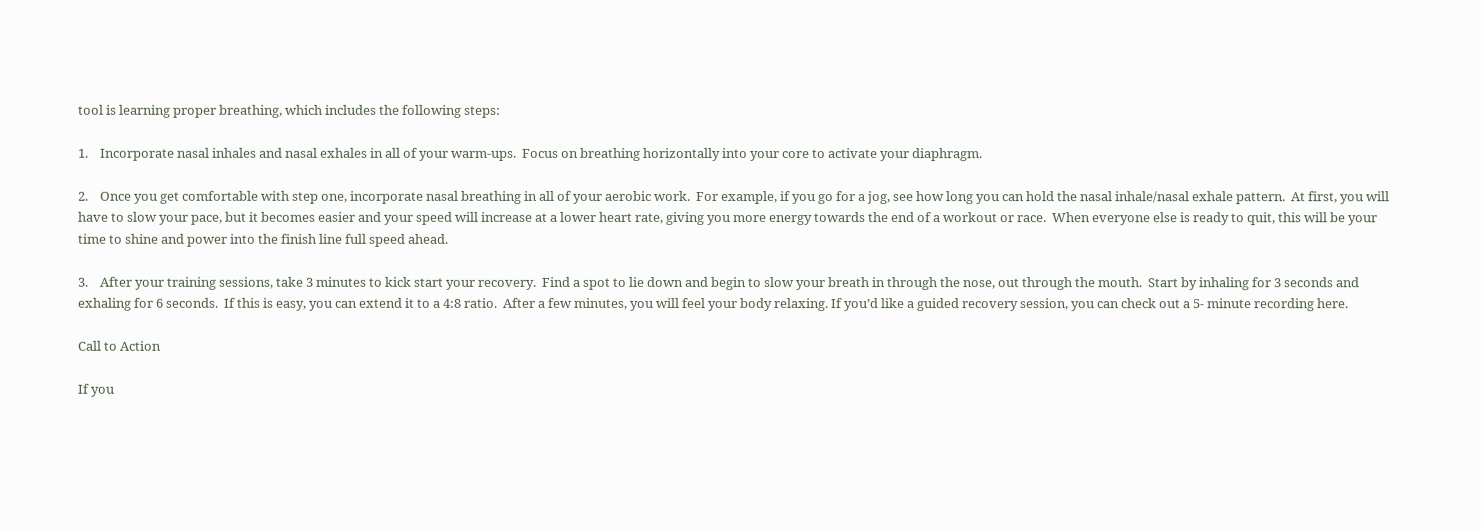tool is learning proper breathing, which includes the following steps:

1.    Incorporate nasal inhales and nasal exhales in all of your warm-ups.  Focus on breathing horizontally into your core to activate your diaphragm.

2.    Once you get comfortable with step one, incorporate nasal breathing in all of your aerobic work.  For example, if you go for a jog, see how long you can hold the nasal inhale/nasal exhale pattern.  At first, you will have to slow your pace, but it becomes easier and your speed will increase at a lower heart rate, giving you more energy towards the end of a workout or race.  When everyone else is ready to quit, this will be your time to shine and power into the finish line full speed ahead.

3.    After your training sessions, take 3 minutes to kick start your recovery.  Find a spot to lie down and begin to slow your breath in through the nose, out through the mouth.  Start by inhaling for 3 seconds and exhaling for 6 seconds.  If this is easy, you can extend it to a 4:8 ratio.  After a few minutes, you will feel your body relaxing. If you’d like a guided recovery session, you can check out a 5- minute recording here.

Call to Action

If you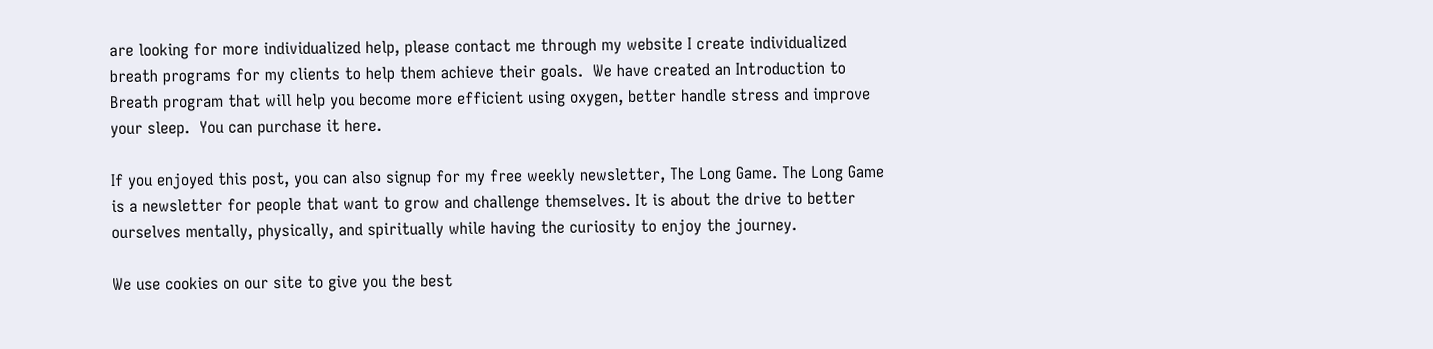are looking for more individualized help, please contact me through my website I create individualized breath programs for my clients to help them achieve their goals.  We have created an Introduction to Breath program that will help you become more efficient using oxygen, better handle stress and improve your sleep.  You can purchase it here.

If you enjoyed this post, you can also signup for my free weekly newsletter, The Long Game. The Long Game is a newsletter for people that want to grow and challenge themselves. It is about the drive to better ourselves mentally, physically, and spiritually while having the curiosity to enjoy the journey.

We use cookies on our site to give you the best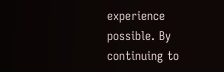experience possible. By continuing to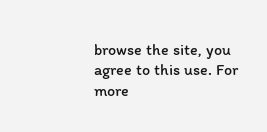browse the site, you agree to this use. For more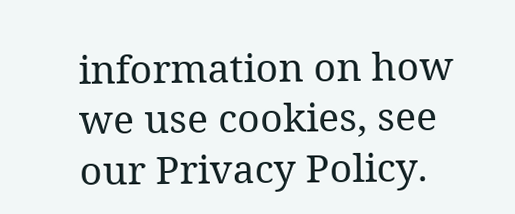information on how we use cookies, see our Privacy Policy.